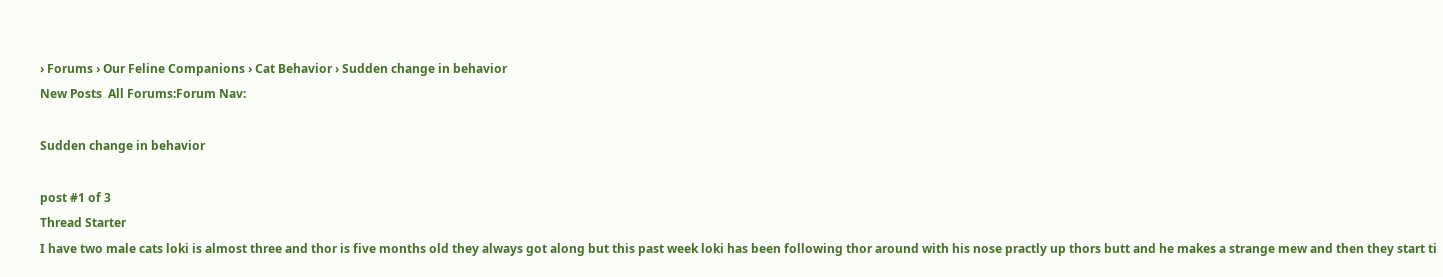› Forums › Our Feline Companions › Cat Behavior › Sudden change in behavior
New Posts  All Forums:Forum Nav:

Sudden change in behavior

post #1 of 3
Thread Starter
I have two male cats loki is almost three and thor is five months old they always got along but this past week loki has been following thor around with his nose practly up thors butt and he makes a strange mew and then they start ti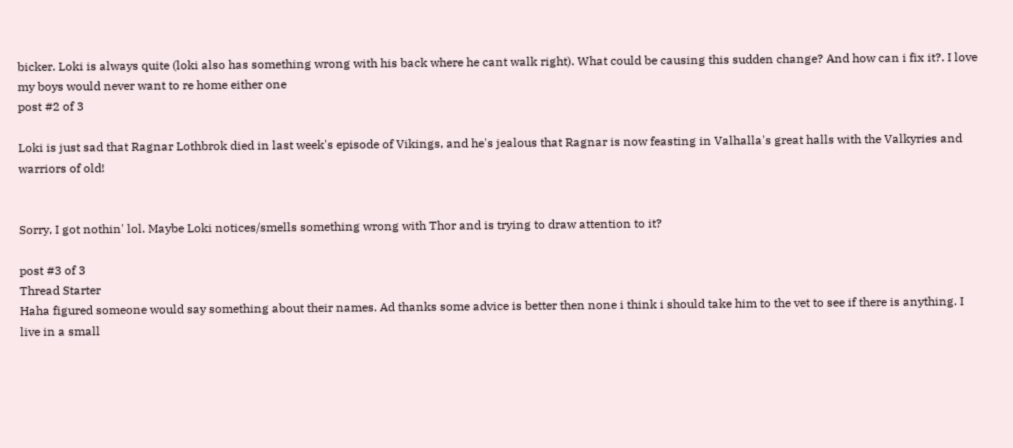bicker. Loki is always quite (loki also has something wrong with his back where he cant walk right). What could be causing this sudden change? And how can i fix it?. I love my boys would never want to re home either one
post #2 of 3

Loki is just sad that Ragnar Lothbrok died in last week's episode of Vikings, and he's jealous that Ragnar is now feasting in Valhalla's great halls with the Valkyries and warriors of old!


Sorry, I got nothin' lol. Maybe Loki notices/smells something wrong with Thor and is trying to draw attention to it?

post #3 of 3
Thread Starter
Haha figured someone would say something about their names. Ad thanks some advice is better then none i think i should take him to the vet to see if there is anything. I live in a small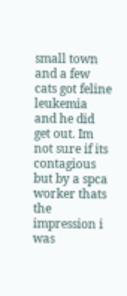small town and a few cats got feline leukemia and he did get out. Im not sure if its contagious but by a spca worker thats the impression i was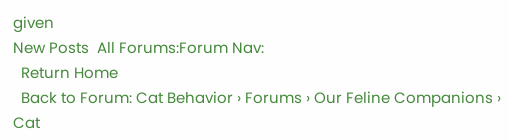given
New Posts  All Forums:Forum Nav:
  Return Home
  Back to Forum: Cat Behavior › Forums › Our Feline Companions › Cat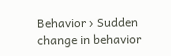Behavior › Sudden change in behavior